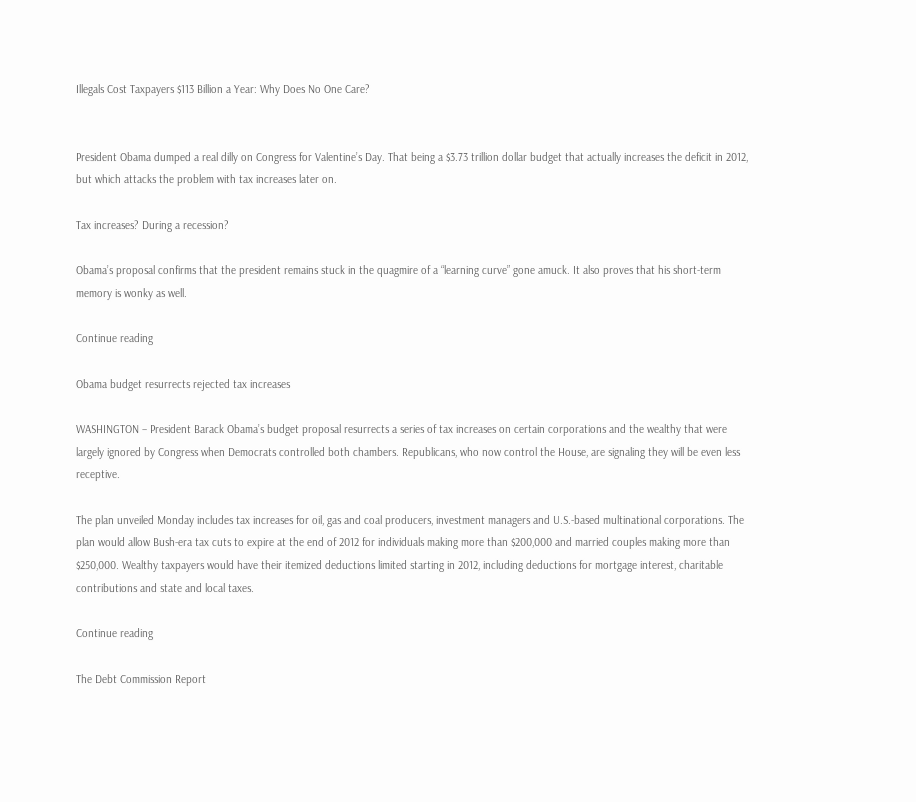Illegals Cost Taxpayers $113 Billion a Year: Why Does No One Care?


President Obama dumped a real dilly on Congress for Valentine’s Day. That being a $3.73 trillion dollar budget that actually increases the deficit in 2012, but which attacks the problem with tax increases later on.

Tax increases? During a recession?

Obama’s proposal confirms that the president remains stuck in the quagmire of a “learning curve” gone amuck. It also proves that his short-term memory is wonky as well.

Continue reading

Obama budget resurrects rejected tax increases

WASHINGTON – President Barack Obama’s budget proposal resurrects a series of tax increases on certain corporations and the wealthy that were largely ignored by Congress when Democrats controlled both chambers. Republicans, who now control the House, are signaling they will be even less receptive.

The plan unveiled Monday includes tax increases for oil, gas and coal producers, investment managers and U.S.-based multinational corporations. The plan would allow Bush-era tax cuts to expire at the end of 2012 for individuals making more than $200,000 and married couples making more than $250,000. Wealthy taxpayers would have their itemized deductions limited starting in 2012, including deductions for mortgage interest, charitable contributions and state and local taxes.

Continue reading

The Debt Commission Report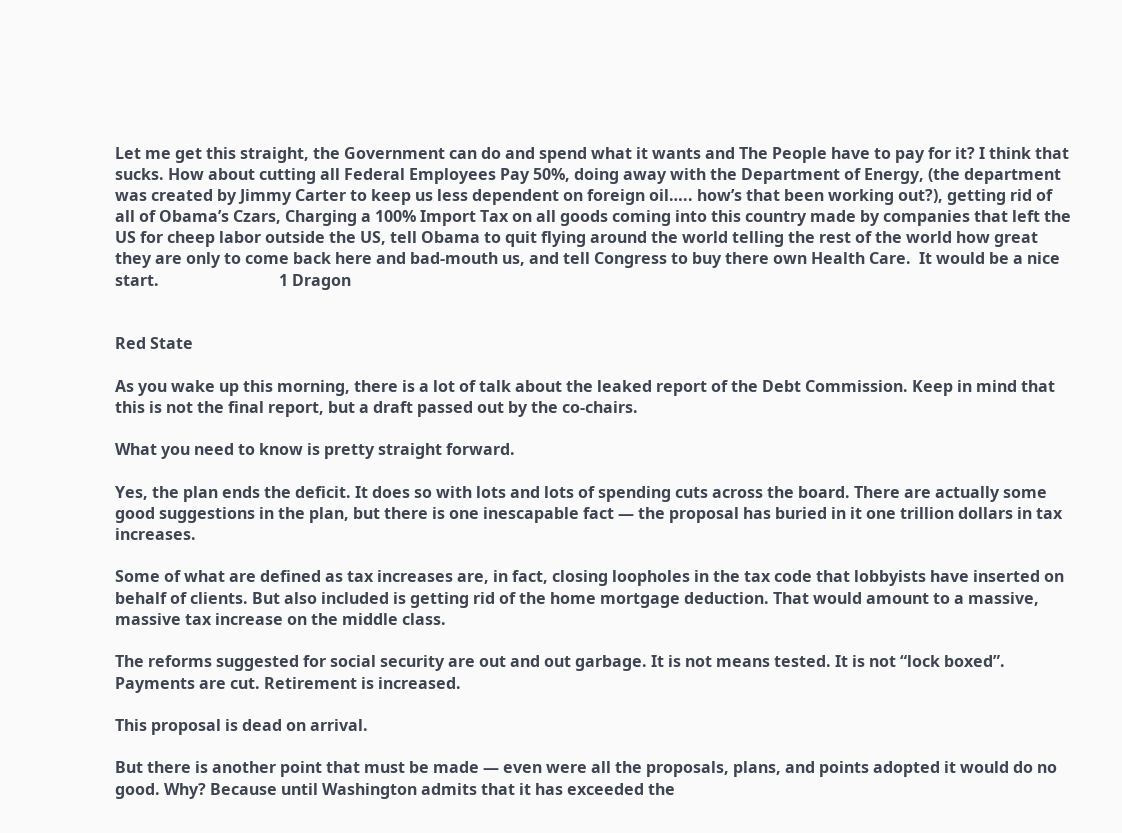Let me get this straight, the Government can do and spend what it wants and The People have to pay for it? I think that sucks. How about cutting all Federal Employees Pay 50%, doing away with the Department of Energy, (the department was created by Jimmy Carter to keep us less dependent on foreign oil….. how’s that been working out?), getting rid of all of Obama’s Czars, Charging a 100% Import Tax on all goods coming into this country made by companies that left the US for cheep labor outside the US, tell Obama to quit flying around the world telling the rest of the world how great they are only to come back here and bad-mouth us, and tell Congress to buy there own Health Care.  It would be a nice start.                              1 Dragon


Red State

As you wake up this morning, there is a lot of talk about the leaked report of the Debt Commission. Keep in mind that this is not the final report, but a draft passed out by the co-chairs.

What you need to know is pretty straight forward.

Yes, the plan ends the deficit. It does so with lots and lots of spending cuts across the board. There are actually some good suggestions in the plan, but there is one inescapable fact — the proposal has buried in it one trillion dollars in tax increases.

Some of what are defined as tax increases are, in fact, closing loopholes in the tax code that lobbyists have inserted on behalf of clients. But also included is getting rid of the home mortgage deduction. That would amount to a massive, massive tax increase on the middle class.

The reforms suggested for social security are out and out garbage. It is not means tested. It is not “lock boxed”. Payments are cut. Retirement is increased.

This proposal is dead on arrival.

But there is another point that must be made — even were all the proposals, plans, and points adopted it would do no good. Why? Because until Washington admits that it has exceeded the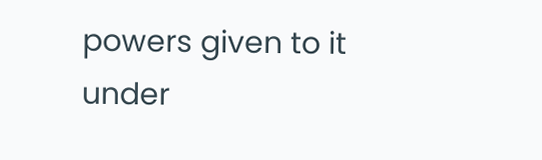powers given to it under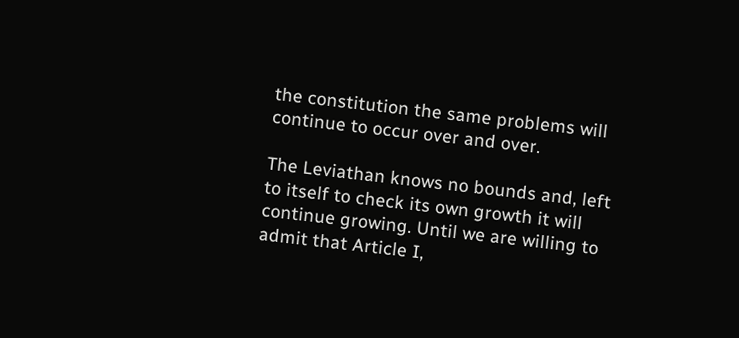the constitution the same problems will continue to occur over and over.

The Leviathan knows no bounds and, left to itself to check its own growth it will continue growing. Until we are willing to admit that Article I,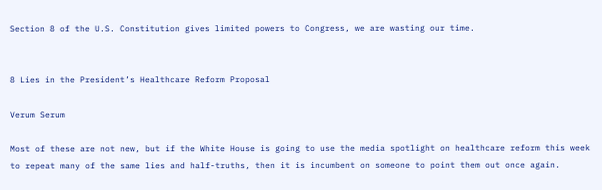Section 8 of the U.S. Constitution gives limited powers to Congress, we are wasting our time.


8 Lies in the President’s Healthcare Reform Proposal

Verum Serum

Most of these are not new, but if the White House is going to use the media spotlight on healthcare reform this week to repeat many of the same lies and half-truths, then it is incumbent on someone to point them out once again.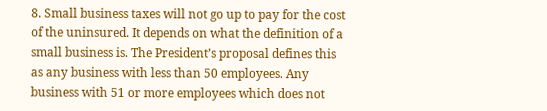8. Small business taxes will not go up to pay for the cost of the uninsured. It depends on what the definition of a small business is. The President’s proposal defines this as any business with less than 50 employees. Any business with 51 or more employees which does not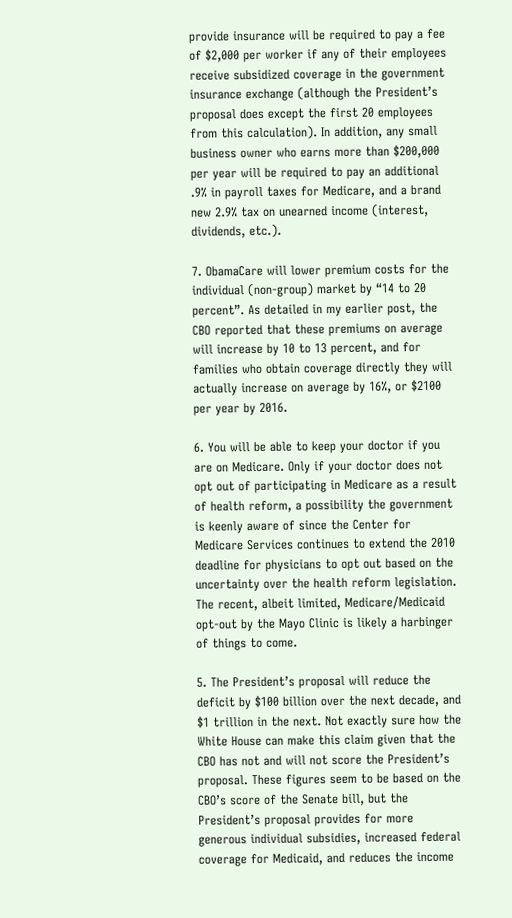provide insurance will be required to pay a fee of $2,000 per worker if any of their employees receive subsidized coverage in the government insurance exchange (although the President’s proposal does except the first 20 employees from this calculation). In addition, any small business owner who earns more than $200,000 per year will be required to pay an additional .9% in payroll taxes for Medicare, and a brand new 2.9% tax on unearned income (interest, dividends, etc.).

7. ObamaCare will lower premium costs for the individual (non-group) market by “14 to 20 percent”. As detailed in my earlier post, the CBO reported that these premiums on average will increase by 10 to 13 percent, and for families who obtain coverage directly they will actually increase on average by 16%, or $2100 per year by 2016.

6. You will be able to keep your doctor if you are on Medicare. Only if your doctor does not opt out of participating in Medicare as a result of health reform, a possibility the government is keenly aware of since the Center for Medicare Services continues to extend the 2010 deadline for physicians to opt out based on the uncertainty over the health reform legislation. The recent, albeit limited, Medicare/Medicaid opt-out by the Mayo Clinic is likely a harbinger of things to come.

5. The President’s proposal will reduce the deficit by $100 billion over the next decade, and $1 trillion in the next. Not exactly sure how the White House can make this claim given that the CBO has not and will not score the President’s proposal. These figures seem to be based on the CBO’s score of the Senate bill, but the President’s proposal provides for more generous individual subsidies, increased federal coverage for Medicaid, and reduces the income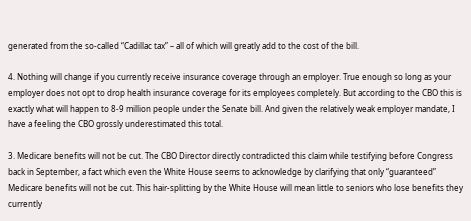generated from the so-called “Cadillac tax” – all of which will greatly add to the cost of the bill.

4. Nothing will change if you currently receive insurance coverage through an employer. True enough so long as your employer does not opt to drop health insurance coverage for its employees completely. But according to the CBO this is exactly what will happen to 8-9 million people under the Senate bill. And given the relatively weak employer mandate, I have a feeling the CBO grossly underestimated this total.

3. Medicare benefits will not be cut. The CBO Director directly contradicted this claim while testifying before Congress back in September, a fact which even the White House seems to acknowledge by clarifying that only “guaranteed” Medicare benefits will not be cut. This hair-splitting by the White House will mean little to seniors who lose benefits they currently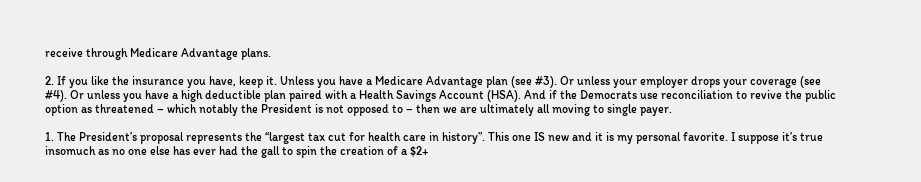receive through Medicare Advantage plans.

2. If you like the insurance you have, keep it. Unless you have a Medicare Advantage plan (see #3). Or unless your employer drops your coverage (see #4). Or unless you have a high deductible plan paired with a Health Savings Account (HSA). And if the Democrats use reconciliation to revive the public option as threatened – which notably the President is not opposed to – then we are ultimately all moving to single payer.

1. The President’s proposal represents the “largest tax cut for health care in history”. This one IS new and it is my personal favorite. I suppose it’s true insomuch as no one else has ever had the gall to spin the creation of a $2+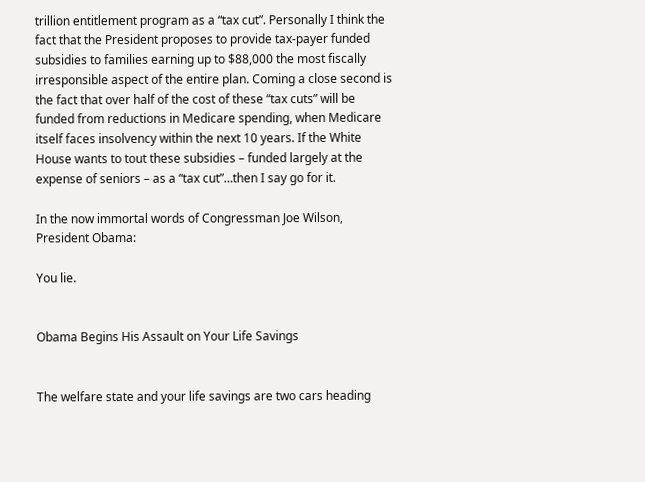trillion entitlement program as a “tax cut”. Personally I think the fact that the President proposes to provide tax-payer funded subsidies to families earning up to $88,000 the most fiscally irresponsible aspect of the entire plan. Coming a close second is the fact that over half of the cost of these “tax cuts” will be funded from reductions in Medicare spending, when Medicare itself faces insolvency within the next 10 years. If the White House wants to tout these subsidies – funded largely at the expense of seniors – as a “tax cut”…then I say go for it.

In the now immortal words of Congressman Joe Wilson, President Obama:

You lie.


Obama Begins His Assault on Your Life Savings


The welfare state and your life savings are two cars heading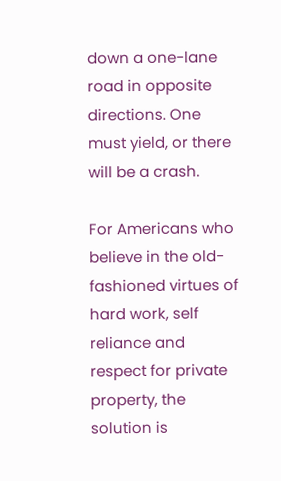down a one-lane road in opposite directions. One must yield, or there will be a crash.

For Americans who believe in the old-fashioned virtues of hard work, self reliance and respect for private property, the solution is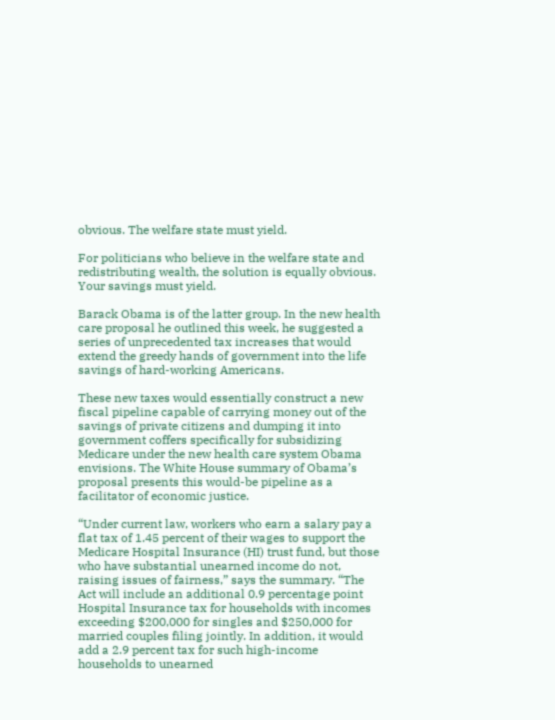obvious. The welfare state must yield.

For politicians who believe in the welfare state and redistributing wealth, the solution is equally obvious. Your savings must yield.

Barack Obama is of the latter group. In the new health care proposal he outlined this week, he suggested a series of unprecedented tax increases that would extend the greedy hands of government into the life savings of hard-working Americans.

These new taxes would essentially construct a new fiscal pipeline capable of carrying money out of the savings of private citizens and dumping it into government coffers specifically for subsidizing Medicare under the new health care system Obama envisions. The White House summary of Obama’s proposal presents this would-be pipeline as a facilitator of economic justice.

“Under current law, workers who earn a salary pay a flat tax of 1.45 percent of their wages to support the Medicare Hospital Insurance (HI) trust fund, but those who have substantial unearned income do not, raising issues of fairness,” says the summary. “The Act will include an additional 0.9 percentage point Hospital Insurance tax for households with incomes exceeding $200,000 for singles and $250,000 for married couples filing jointly. In addition, it would add a 2.9 percent tax for such high-income households to unearned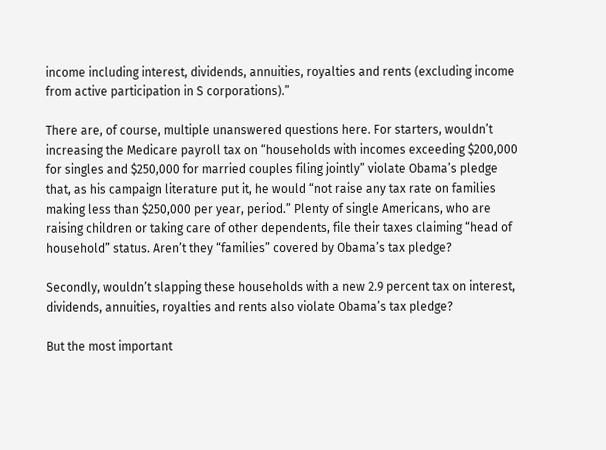income including interest, dividends, annuities, royalties and rents (excluding income from active participation in S corporations).”

There are, of course, multiple unanswered questions here. For starters, wouldn’t increasing the Medicare payroll tax on “households with incomes exceeding $200,000 for singles and $250,000 for married couples filing jointly” violate Obama’s pledge that, as his campaign literature put it, he would “not raise any tax rate on families making less than $250,000 per year, period.” Plenty of single Americans, who are raising children or taking care of other dependents, file their taxes claiming “head of household” status. Aren’t they “families” covered by Obama’s tax pledge?

Secondly, wouldn’t slapping these households with a new 2.9 percent tax on interest, dividends, annuities, royalties and rents also violate Obama’s tax pledge?

But the most important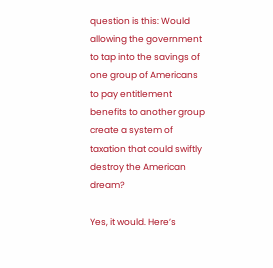question is this: Would allowing the government to tap into the savings of one group of Americans to pay entitlement benefits to another group create a system of taxation that could swiftly destroy the American dream?

Yes, it would. Here’s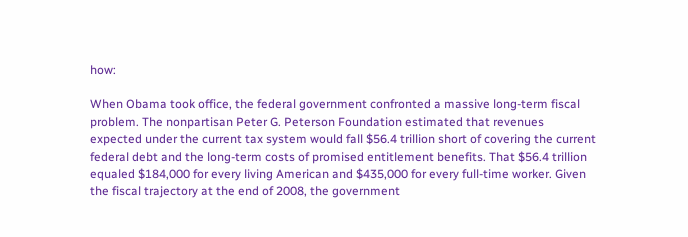how:

When Obama took office, the federal government confronted a massive long-term fiscal problem. The nonpartisan Peter G. Peterson Foundation estimated that revenues expected under the current tax system would fall $56.4 trillion short of covering the current federal debt and the long-term costs of promised entitlement benefits. That $56.4 trillion equaled $184,000 for every living American and $435,000 for every full-time worker. Given the fiscal trajectory at the end of 2008, the government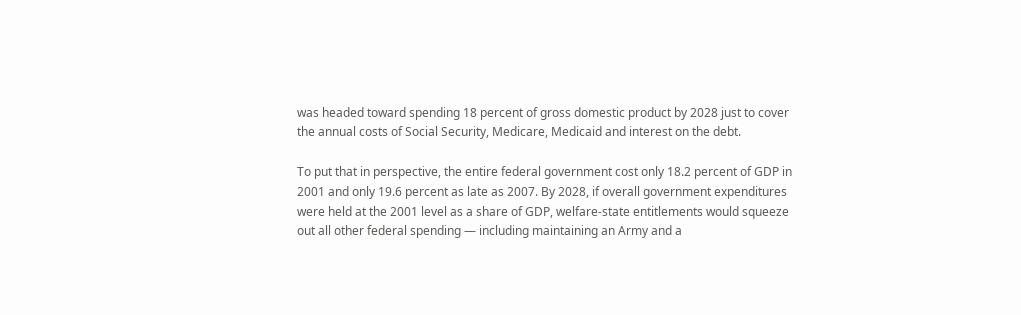was headed toward spending 18 percent of gross domestic product by 2028 just to cover the annual costs of Social Security, Medicare, Medicaid and interest on the debt.

To put that in perspective, the entire federal government cost only 18.2 percent of GDP in 2001 and only 19.6 percent as late as 2007. By 2028, if overall government expenditures were held at the 2001 level as a share of GDP, welfare-state entitlements would squeeze out all other federal spending — including maintaining an Army and a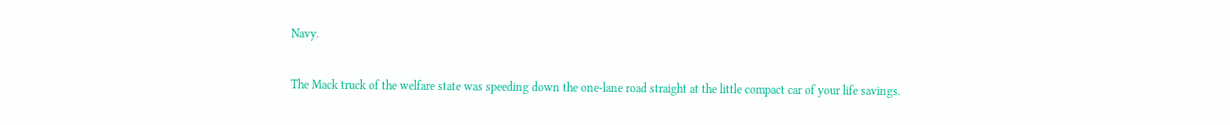Navy.

The Mack truck of the welfare state was speeding down the one-lane road straight at the little compact car of your life savings.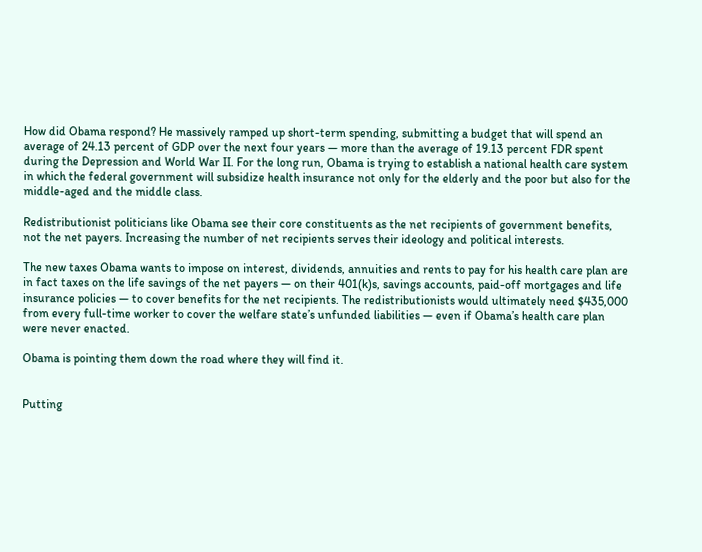How did Obama respond? He massively ramped up short-term spending, submitting a budget that will spend an average of 24.13 percent of GDP over the next four years — more than the average of 19.13 percent FDR spent during the Depression and World War II. For the long run, Obama is trying to establish a national health care system in which the federal government will subsidize health insurance not only for the elderly and the poor but also for the middle-aged and the middle class.

Redistributionist politicians like Obama see their core constituents as the net recipients of government benefits, not the net payers. Increasing the number of net recipients serves their ideology and political interests.

The new taxes Obama wants to impose on interest, dividends, annuities and rents to pay for his health care plan are in fact taxes on the life savings of the net payers — on their 401(k)s, savings accounts, paid-off mortgages and life insurance policies — to cover benefits for the net recipients. The redistributionists would ultimately need $435,000 from every full-time worker to cover the welfare state’s unfunded liabilities — even if Obama’s health care plan were never enacted.

Obama is pointing them down the road where they will find it.


Putting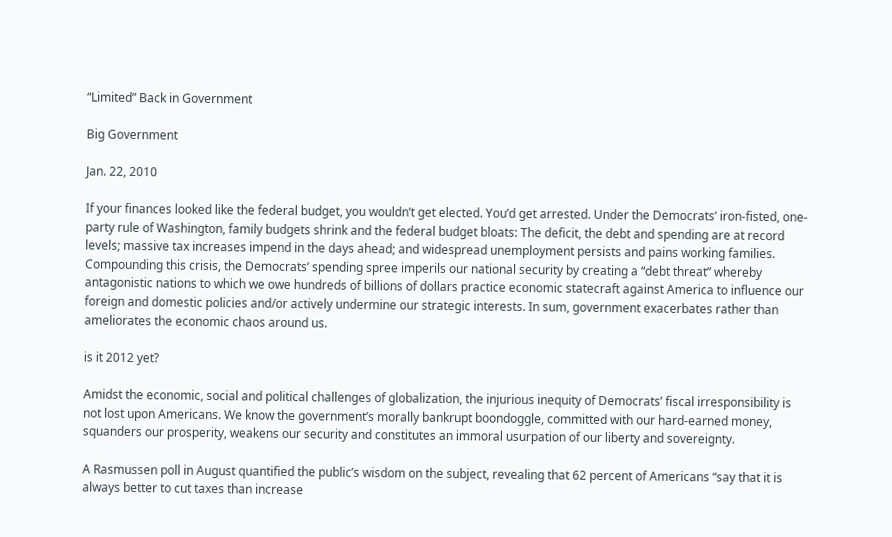“Limited” Back in Government

Big Government

Jan. 22, 2010

If your finances looked like the federal budget, you wouldn’t get elected. You’d get arrested. Under the Democrats’ iron-fisted, one-party rule of Washington, family budgets shrink and the federal budget bloats: The deficit, the debt and spending are at record levels; massive tax increases impend in the days ahead; and widespread unemployment persists and pains working families. Compounding this crisis, the Democrats’ spending spree imperils our national security by creating a “debt threat” whereby antagonistic nations to which we owe hundreds of billions of dollars practice economic statecraft against America to influence our foreign and domestic policies and/or actively undermine our strategic interests. In sum, government exacerbates rather than ameliorates the economic chaos around us.

is it 2012 yet?

Amidst the economic, social and political challenges of globalization, the injurious inequity of Democrats’ fiscal irresponsibility is not lost upon Americans. We know the government’s morally bankrupt boondoggle, committed with our hard-earned money, squanders our prosperity, weakens our security and constitutes an immoral usurpation of our liberty and sovereignty.

A Rasmussen poll in August quantified the public’s wisdom on the subject, revealing that 62 percent of Americans “say that it is always better to cut taxes than increase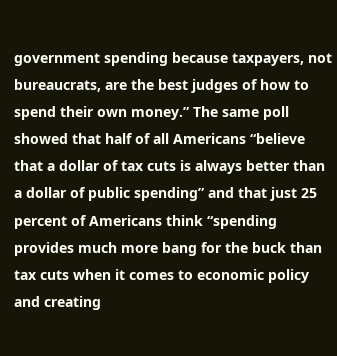government spending because taxpayers, not bureaucrats, are the best judges of how to spend their own money.” The same poll showed that half of all Americans “believe that a dollar of tax cuts is always better than a dollar of public spending” and that just 25 percent of Americans think “spending provides much more bang for the buck than tax cuts when it comes to economic policy and creating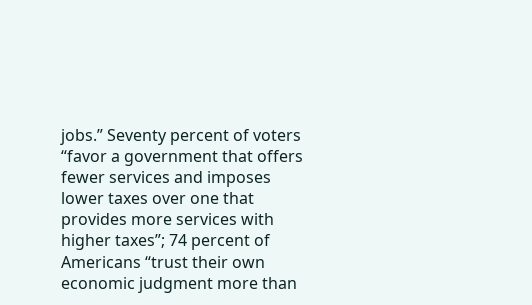jobs.” Seventy percent of voters “favor a government that offers fewer services and imposes lower taxes over one that provides more services with higher taxes”; 74 percent of Americans “trust their own economic judgment more than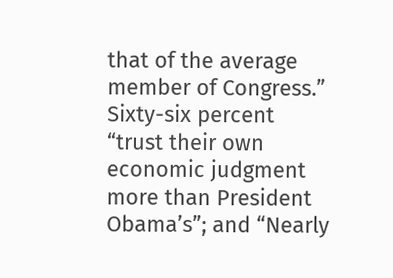that of the average member of Congress.” Sixty-six percent “trust their own economic judgment more than President Obama’s”; and “Nearly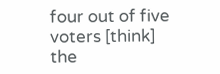four out of five voters [think] the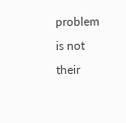problem is not their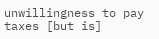unwillingness to pay taxes [but is]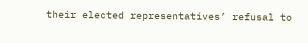their elected representatives’ refusal to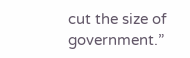cut the size of government.”